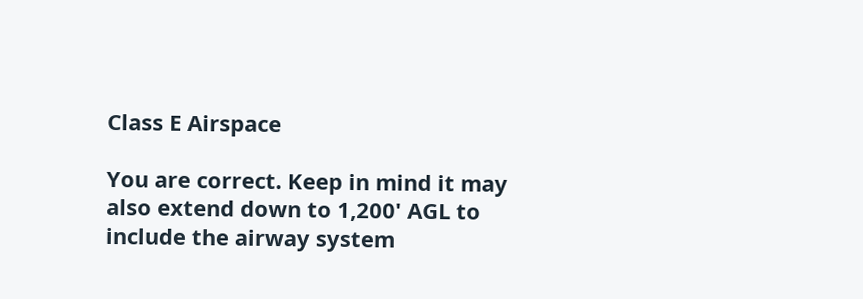Class E Airspace

You are correct. Keep in mind it may also extend down to 1,200' AGL to include the airway system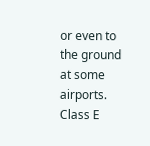or even to the ground at some airports.
Class E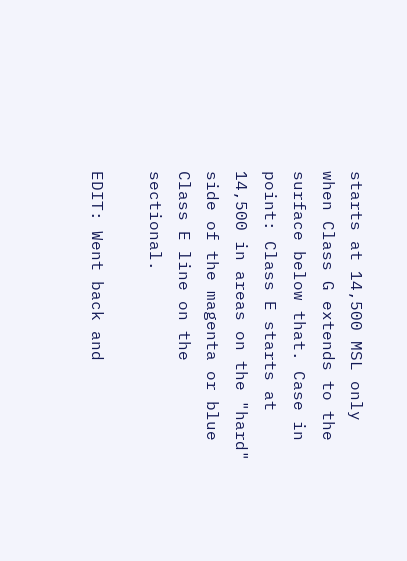starts at 14,500 MSL only when Class G extends to the surface below that. Case in point: Class E starts at 14,500 in areas on the "hard" side of the magenta or blue Class E line on the sectional.

EDIT: Went back and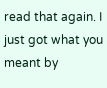read that again. I just got what you meant by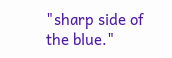"sharp side of the blue."